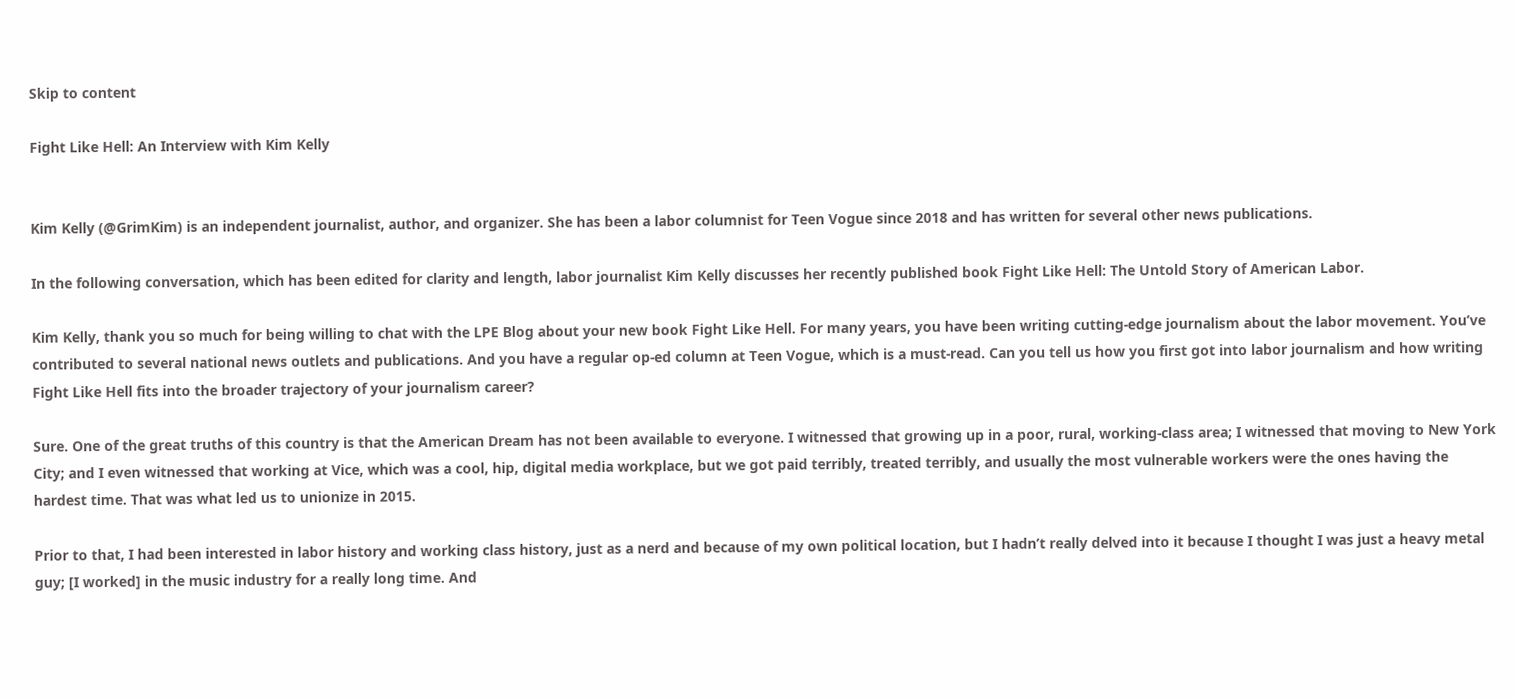Skip to content

Fight Like Hell: An Interview with Kim Kelly


Kim Kelly (@GrimKim) is an independent journalist, author, and organizer. She has been a labor columnist for Teen Vogue since 2018 and has written for several other news publications.

In the following conversation, which has been edited for clarity and length, labor journalist Kim Kelly discusses her recently published book Fight Like Hell: The Untold Story of American Labor.

Kim Kelly, thank you so much for being willing to chat with the LPE Blog about your new book Fight Like Hell. For many years, you have been writing cutting-edge journalism about the labor movement. You’ve contributed to several national news outlets and publications. And you have a regular op-ed column at Teen Vogue, which is a must-read. Can you tell us how you first got into labor journalism and how writing Fight Like Hell fits into the broader trajectory of your journalism career?

Sure. One of the great truths of this country is that the American Dream has not been available to everyone. I witnessed that growing up in a poor, rural, working-class area; I witnessed that moving to New York City; and I even witnessed that working at Vice, which was a cool, hip, digital media workplace, but we got paid terribly, treated terribly, and usually the most vulnerable workers were the ones having the hardest time. That was what led us to unionize in 2015.

Prior to that, I had been interested in labor history and working class history, just as a nerd and because of my own political location, but I hadn’t really delved into it because I thought I was just a heavy metal guy; [I worked] in the music industry for a really long time. And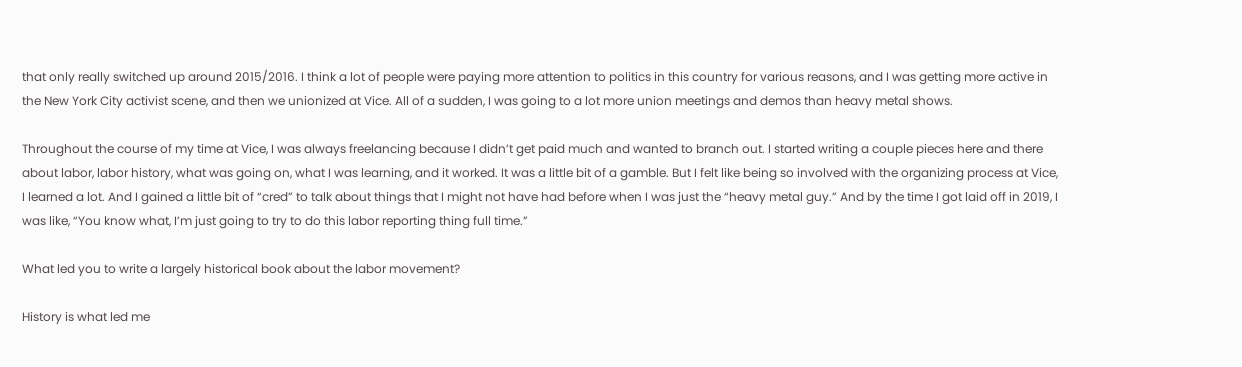that only really switched up around 2015/2016. I think a lot of people were paying more attention to politics in this country for various reasons, and I was getting more active in the New York City activist scene, and then we unionized at Vice. All of a sudden, I was going to a lot more union meetings and demos than heavy metal shows.

Throughout the course of my time at Vice, I was always freelancing because I didn’t get paid much and wanted to branch out. I started writing a couple pieces here and there about labor, labor history, what was going on, what I was learning, and it worked. It was a little bit of a gamble. But I felt like being so involved with the organizing process at Vice, I learned a lot. And I gained a little bit of “cred” to talk about things that I might not have had before when I was just the “heavy metal guy.” And by the time I got laid off in 2019, I was like, “You know what, I’m just going to try to do this labor reporting thing full time.”

What led you to write a largely historical book about the labor movement?

History is what led me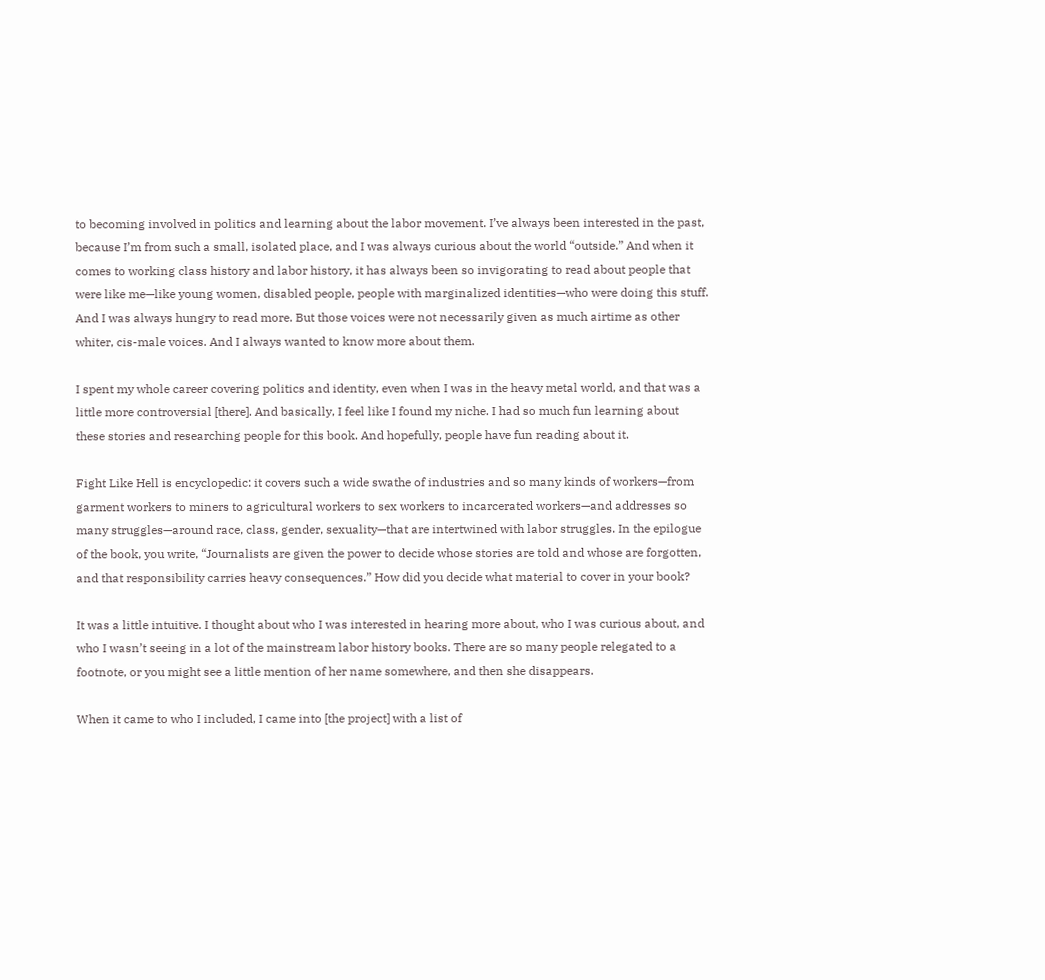to becoming involved in politics and learning about the labor movement. I’ve always been interested in the past, because I’m from such a small, isolated place, and I was always curious about the world “outside.” And when it comes to working class history and labor history, it has always been so invigorating to read about people that were like me—like young women, disabled people, people with marginalized identities—who were doing this stuff. And I was always hungry to read more. But those voices were not necessarily given as much airtime as other whiter, cis-male voices. And I always wanted to know more about them.

I spent my whole career covering politics and identity, even when I was in the heavy metal world, and that was a little more controversial [there]. And basically, I feel like I found my niche. I had so much fun learning about these stories and researching people for this book. And hopefully, people have fun reading about it.

Fight Like Hell is encyclopedic: it covers such a wide swathe of industries and so many kinds of workers—from garment workers to miners to agricultural workers to sex workers to incarcerated workers—and addresses so many struggles—around race, class, gender, sexuality—that are intertwined with labor struggles. In the epilogue of the book, you write, “Journalists are given the power to decide whose stories are told and whose are forgotten, and that responsibility carries heavy consequences.” How did you decide what material to cover in your book?

It was a little intuitive. I thought about who I was interested in hearing more about, who I was curious about, and who I wasn’t seeing in a lot of the mainstream labor history books. There are so many people relegated to a footnote, or you might see a little mention of her name somewhere, and then she disappears.

When it came to who I included, I came into [the project] with a list of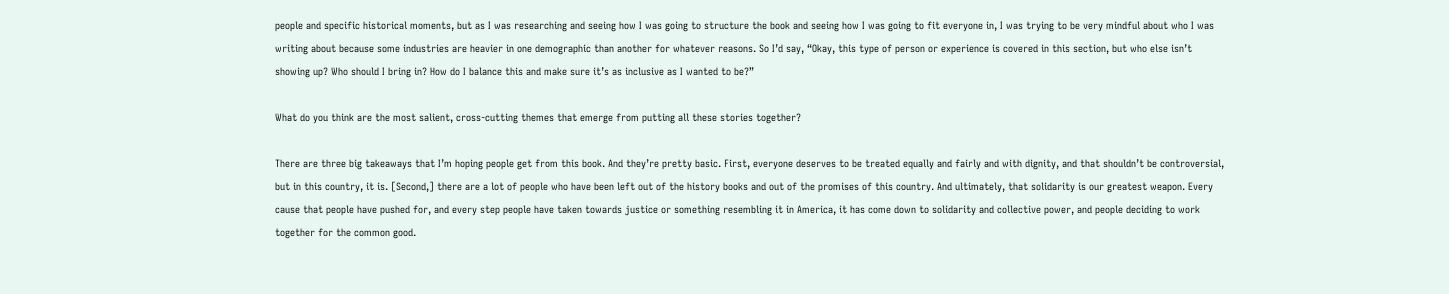people and specific historical moments, but as I was researching and seeing how I was going to structure the book and seeing how I was going to fit everyone in, I was trying to be very mindful about who I was writing about because some industries are heavier in one demographic than another for whatever reasons. So I’d say, “Okay, this type of person or experience is covered in this section, but who else isn’t showing up? Who should I bring in? How do I balance this and make sure it’s as inclusive as I wanted to be?”

What do you think are the most salient, cross-cutting themes that emerge from putting all these stories together?

There are three big takeaways that I’m hoping people get from this book. And they’re pretty basic. First, everyone deserves to be treated equally and fairly and with dignity, and that shouldn’t be controversial, but in this country, it is. [Second,] there are a lot of people who have been left out of the history books and out of the promises of this country. And ultimately, that solidarity is our greatest weapon. Every cause that people have pushed for, and every step people have taken towards justice or something resembling it in America, it has come down to solidarity and collective power, and people deciding to work together for the common good.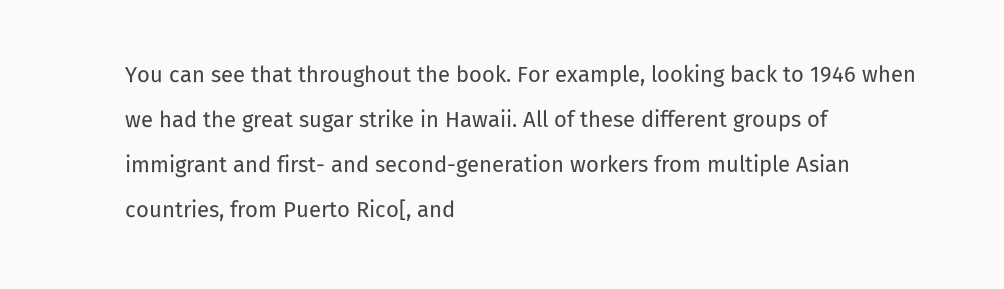You can see that throughout the book. For example, looking back to 1946 when we had the great sugar strike in Hawaii. All of these different groups of immigrant and first- and second-generation workers from multiple Asian countries, from Puerto Rico[, and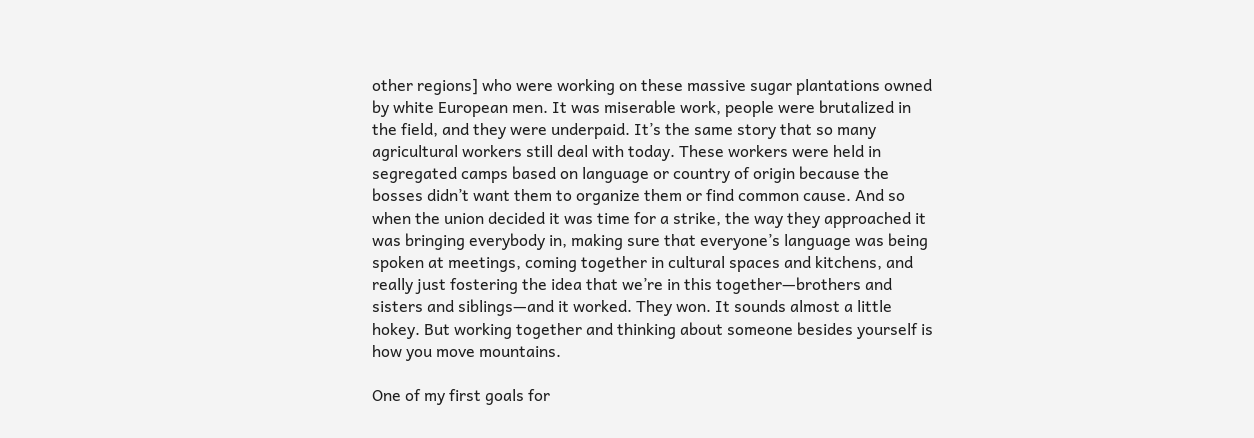other regions] who were working on these massive sugar plantations owned by white European men. It was miserable work, people were brutalized in the field, and they were underpaid. It’s the same story that so many agricultural workers still deal with today. These workers were held in segregated camps based on language or country of origin because the bosses didn’t want them to organize them or find common cause. And so when the union decided it was time for a strike, the way they approached it was bringing everybody in, making sure that everyone’s language was being spoken at meetings, coming together in cultural spaces and kitchens, and really just fostering the idea that we’re in this together—brothers and sisters and siblings—and it worked. They won. It sounds almost a little hokey. But working together and thinking about someone besides yourself is how you move mountains.

One of my first goals for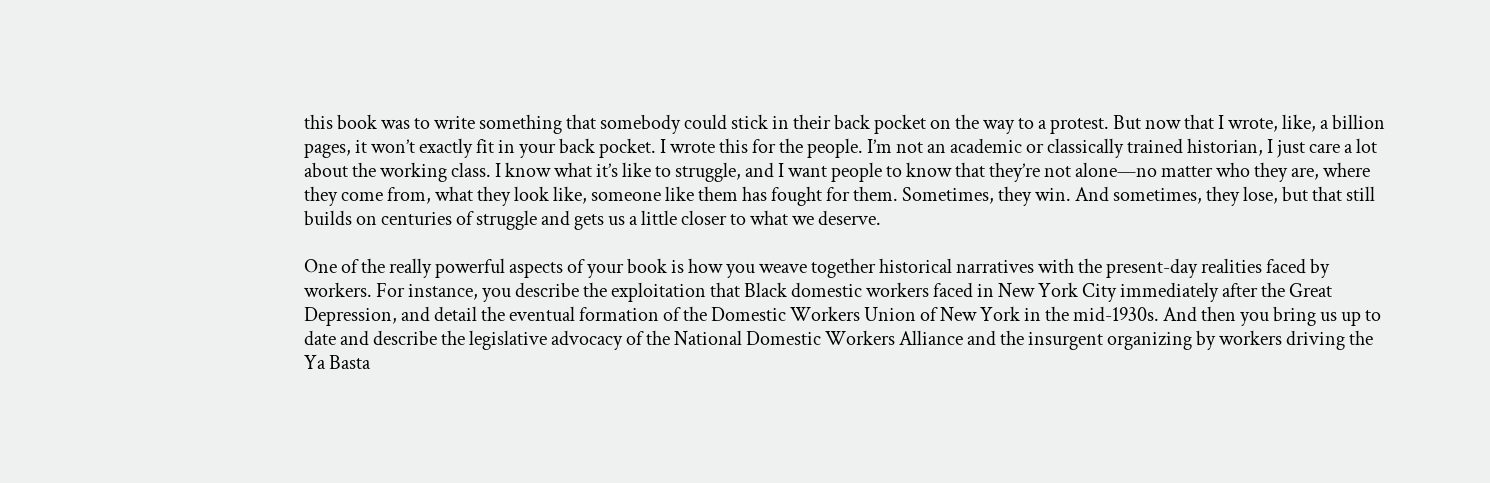this book was to write something that somebody could stick in their back pocket on the way to a protest. But now that I wrote, like, a billion pages, it won’t exactly fit in your back pocket. I wrote this for the people. I’m not an academic or classically trained historian, I just care a lot about the working class. I know what it’s like to struggle, and I want people to know that they’re not alone—no matter who they are, where they come from, what they look like, someone like them has fought for them. Sometimes, they win. And sometimes, they lose, but that still builds on centuries of struggle and gets us a little closer to what we deserve.

One of the really powerful aspects of your book is how you weave together historical narratives with the present-day realities faced by workers. For instance, you describe the exploitation that Black domestic workers faced in New York City immediately after the Great Depression, and detail the eventual formation of the Domestic Workers Union of New York in the mid-1930s. And then you bring us up to date and describe the legislative advocacy of the National Domestic Workers Alliance and the insurgent organizing by workers driving the Ya Basta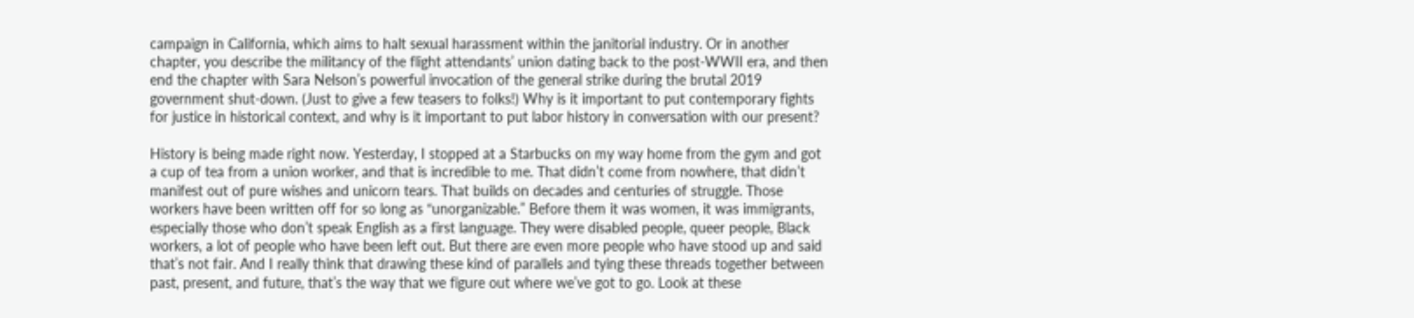campaign in California, which aims to halt sexual harassment within the janitorial industry. Or in another chapter, you describe the militancy of the flight attendants’ union dating back to the post-WWII era, and then end the chapter with Sara Nelson’s powerful invocation of the general strike during the brutal 2019 government shut-down. (Just to give a few teasers to folks!) Why is it important to put contemporary fights for justice in historical context, and why is it important to put labor history in conversation with our present?

History is being made right now. Yesterday, I stopped at a Starbucks on my way home from the gym and got a cup of tea from a union worker, and that is incredible to me. That didn’t come from nowhere, that didn’t manifest out of pure wishes and unicorn tears. That builds on decades and centuries of struggle. Those workers have been written off for so long as “unorganizable.” Before them it was women, it was immigrants, especially those who don’t speak English as a first language. They were disabled people, queer people, Black workers, a lot of people who have been left out. But there are even more people who have stood up and said that’s not fair. And I really think that drawing these kind of parallels and tying these threads together between past, present, and future, that’s the way that we figure out where we’ve got to go. Look at these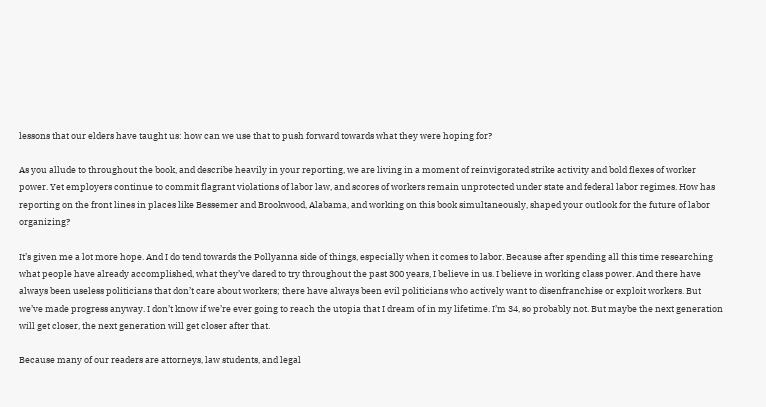lessons that our elders have taught us: how can we use that to push forward towards what they were hoping for?

As you allude to throughout the book, and describe heavily in your reporting, we are living in a moment of reinvigorated strike activity and bold flexes of worker power. Yet employers continue to commit flagrant violations of labor law, and scores of workers remain unprotected under state and federal labor regimes. How has reporting on the front lines in places like Bessemer and Brookwood, Alabama, and working on this book simultaneously, shaped your outlook for the future of labor organizing?

It’s given me a lot more hope. And I do tend towards the Pollyanna side of things, especially when it comes to labor. Because after spending all this time researching what people have already accomplished, what they’ve dared to try throughout the past 300 years, I believe in us. I believe in working class power. And there have always been useless politicians that don’t care about workers; there have always been evil politicians who actively want to disenfranchise or exploit workers. But we’ve made progress anyway. I don’t know if we’re ever going to reach the utopia that I dream of in my lifetime. I’m 34, so probably not. But maybe the next generation will get closer, the next generation will get closer after that.

Because many of our readers are attorneys, law students, and legal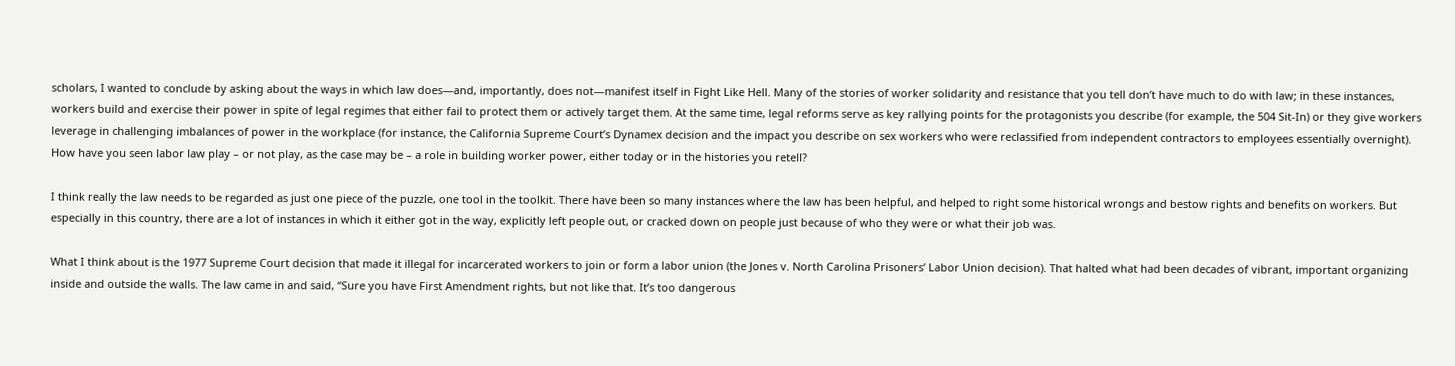scholars, I wanted to conclude by asking about the ways in which law does—and, importantly, does not—manifest itself in Fight Like Hell. Many of the stories of worker solidarity and resistance that you tell don’t have much to do with law; in these instances, workers build and exercise their power in spite of legal regimes that either fail to protect them or actively target them. At the same time, legal reforms serve as key rallying points for the protagonists you describe (for example, the 504 Sit-In) or they give workers leverage in challenging imbalances of power in the workplace (for instance, the California Supreme Court’s Dynamex decision and the impact you describe on sex workers who were reclassified from independent contractors to employees essentially overnight). How have you seen labor law play – or not play, as the case may be – a role in building worker power, either today or in the histories you retell?

I think really the law needs to be regarded as just one piece of the puzzle, one tool in the toolkit. There have been so many instances where the law has been helpful, and helped to right some historical wrongs and bestow rights and benefits on workers. But especially in this country, there are a lot of instances in which it either got in the way, explicitly left people out, or cracked down on people just because of who they were or what their job was.

What I think about is the 1977 Supreme Court decision that made it illegal for incarcerated workers to join or form a labor union (the Jones v. North Carolina Prisoners’ Labor Union decision). That halted what had been decades of vibrant, important organizing inside and outside the walls. The law came in and said, “Sure you have First Amendment rights, but not like that. It’s too dangerous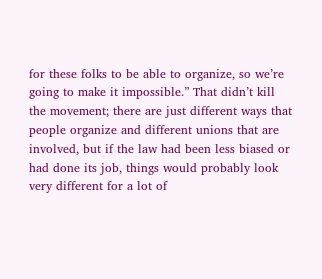for these folks to be able to organize, so we’re going to make it impossible.” That didn’t kill the movement; there are just different ways that people organize and different unions that are involved, but if the law had been less biased or had done its job, things would probably look very different for a lot of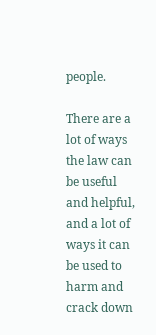people.

There are a lot of ways the law can be useful and helpful, and a lot of ways it can be used to harm and crack down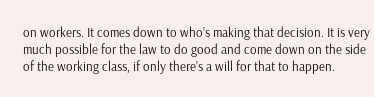on workers. It comes down to who’s making that decision. It is very much possible for the law to do good and come down on the side of the working class, if only there’s a will for that to happen.